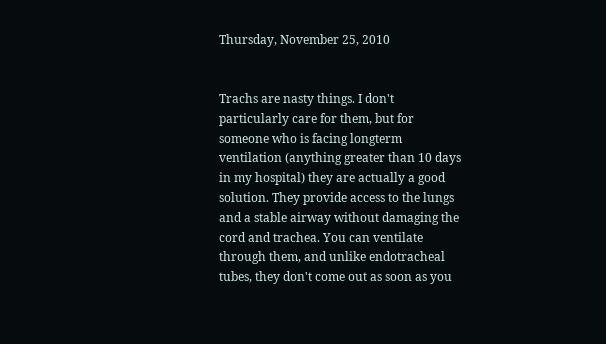Thursday, November 25, 2010


Trachs are nasty things. I don't particularly care for them, but for someone who is facing longterm ventilation (anything greater than 10 days in my hospital) they are actually a good solution. They provide access to the lungs and a stable airway without damaging the cord and trachea. You can ventilate through them, and unlike endotracheal tubes, they don't come out as soon as you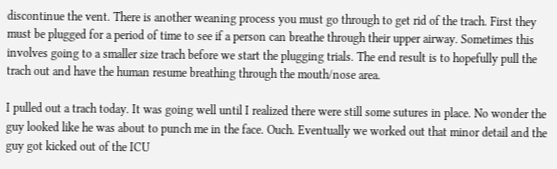discontinue the vent. There is another weaning process you must go through to get rid of the trach. First they must be plugged for a period of time to see if a person can breathe through their upper airway. Sometimes this involves going to a smaller size trach before we start the plugging trials. The end result is to hopefully pull the trach out and have the human resume breathing through the mouth/nose area.

I pulled out a trach today. It was going well until I realized there were still some sutures in place. No wonder the guy looked like he was about to punch me in the face. Ouch. Eventually we worked out that minor detail and the guy got kicked out of the ICU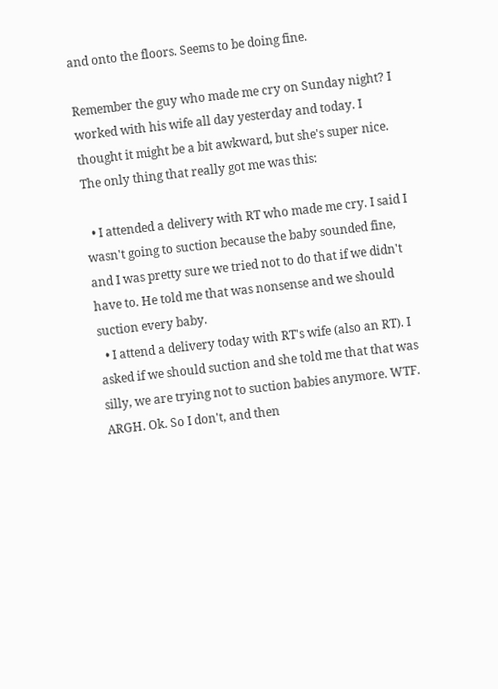and onto the floors. Seems to be doing fine.

Remember the guy who made me cry on Sunday night? I worked with his wife all day yesterday and today. I thought it might be a bit awkward, but she's super nice. The only thing that really got me was this:

  • I attended a delivery with RT who made me cry. I said I wasn't going to suction because the baby sounded fine, and I was pretty sure we tried not to do that if we didn't have to. He told me that was nonsense and we should suction every baby.
  • I attend a delivery today with RT's wife (also an RT). I asked if we should suction and she told me that that was silly, we are trying not to suction babies anymore. WTF. ARGH. Ok. So I don't, and then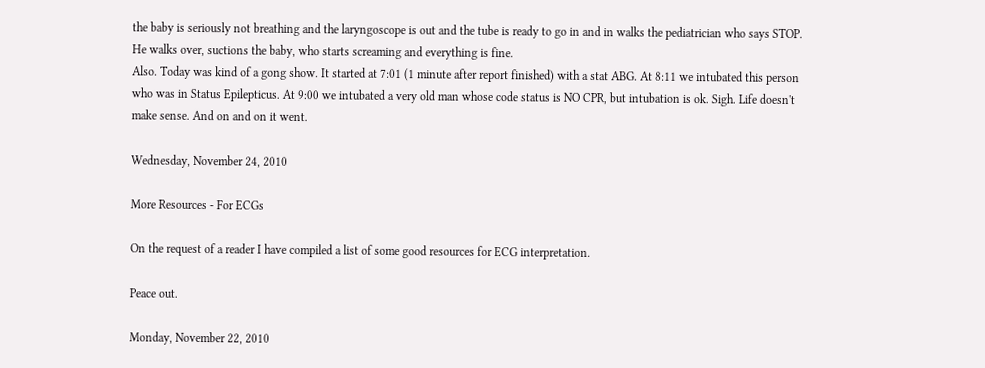the baby is seriously not breathing and the laryngoscope is out and the tube is ready to go in and in walks the pediatrician who says STOP. He walks over, suctions the baby, who starts screaming and everything is fine.
Also. Today was kind of a gong show. It started at 7:01 (1 minute after report finished) with a stat ABG. At 8:11 we intubated this person who was in Status Epilepticus. At 9:00 we intubated a very old man whose code status is NO CPR, but intubation is ok. Sigh. Life doesn't make sense. And on and on it went.

Wednesday, November 24, 2010

More Resources - For ECGs

On the request of a reader I have compiled a list of some good resources for ECG interpretation.

Peace out.

Monday, November 22, 2010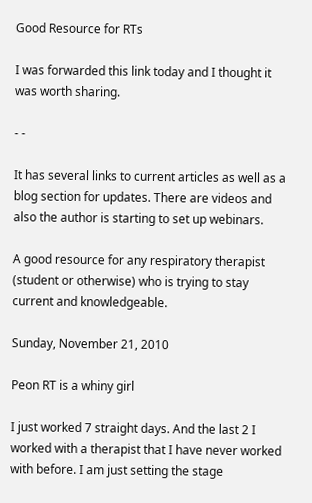Good Resource for RTs

I was forwarded this link today and I thought it was worth sharing.

- -

It has several links to current articles as well as a blog section for updates. There are videos and also the author is starting to set up webinars.

A good resource for any respiratory therapist (student or otherwise) who is trying to stay current and knowledgeable.

Sunday, November 21, 2010

Peon RT is a whiny girl

I just worked 7 straight days. And the last 2 I worked with a therapist that I have never worked with before. I am just setting the stage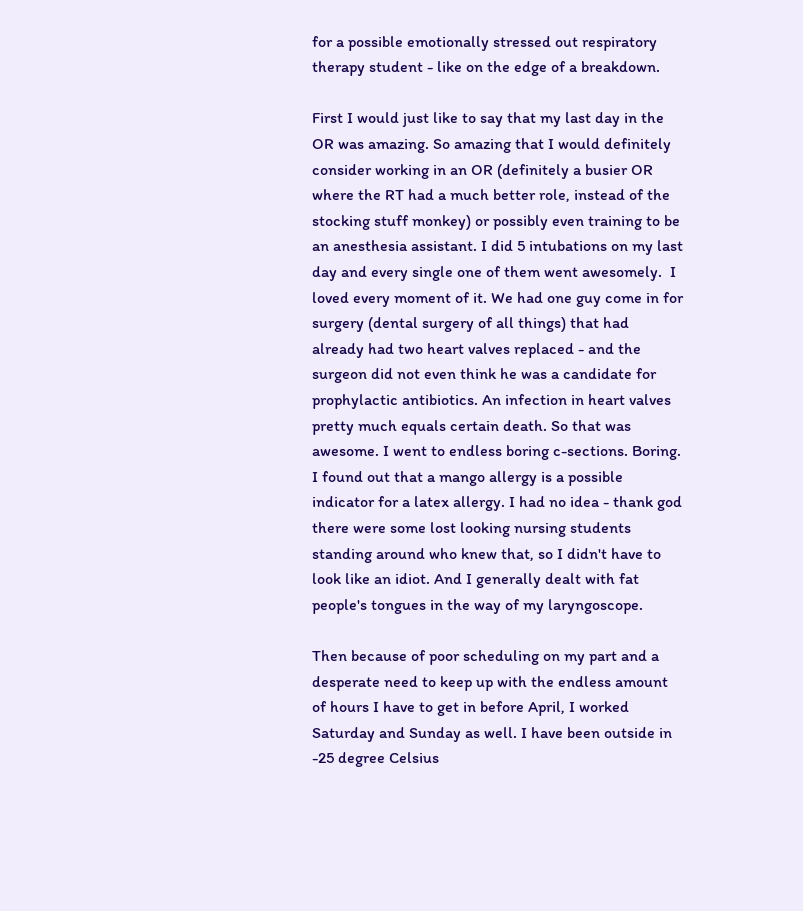for a possible emotionally stressed out respiratory therapy student - like on the edge of a breakdown.

First I would just like to say that my last day in the OR was amazing. So amazing that I would definitely consider working in an OR (definitely a busier OR where the RT had a much better role, instead of the stocking stuff monkey) or possibly even training to be an anesthesia assistant. I did 5 intubations on my last day and every single one of them went awesomely.  I loved every moment of it. We had one guy come in for surgery (dental surgery of all things) that had already had two heart valves replaced - and the surgeon did not even think he was a candidate for prophylactic antibiotics. An infection in heart valves pretty much equals certain death. So that was awesome. I went to endless boring c-sections. Boring. I found out that a mango allergy is a possible  indicator for a latex allergy. I had no idea - thank god there were some lost looking nursing students standing around who knew that, so I didn't have to look like an idiot. And I generally dealt with fat people's tongues in the way of my laryngoscope.

Then because of poor scheduling on my part and a desperate need to keep up with the endless amount of hours I have to get in before April, I worked Saturday and Sunday as well. I have been outside in -25 degree Celsius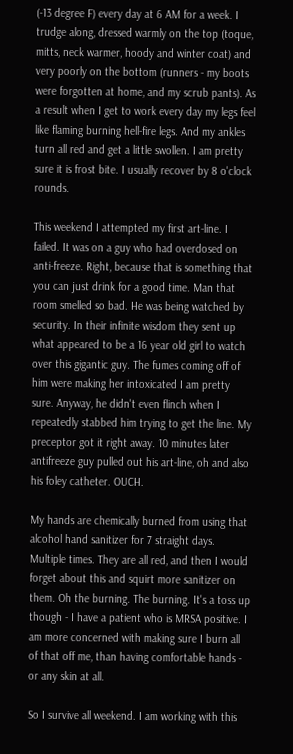(-13 degree F) every day at 6 AM for a week. I trudge along, dressed warmly on the top (toque, mitts, neck warmer, hoody and winter coat) and very poorly on the bottom (runners - my boots were forgotten at home, and my scrub pants). As a result when I get to work every day my legs feel like flaming burning hell-fire legs. And my ankles turn all red and get a little swollen. I am pretty sure it is frost bite. I usually recover by 8 o'clock rounds.

This weekend I attempted my first art-line. I failed. It was on a guy who had overdosed on anti-freeze. Right, because that is something that you can just drink for a good time. Man that room smelled so bad. He was being watched by security. In their infinite wisdom they sent up what appeared to be a 16 year old girl to watch over this gigantic guy. The fumes coming off of him were making her intoxicated I am pretty sure. Anyway, he didn't even flinch when I repeatedly stabbed him trying to get the line. My preceptor got it right away. 10 minutes later antifreeze guy pulled out his art-line, oh and also his foley catheter. OUCH.

My hands are chemically burned from using that alcohol hand sanitizer for 7 straight days. Multiple times. They are all red, and then I would forget about this and squirt more sanitizer on them. Oh the burning. The burning. It's a toss up though - I have a patient who is MRSA positive. I am more concerned with making sure I burn all of that off me, than having comfortable hands - or any skin at all.

So I survive all weekend. I am working with this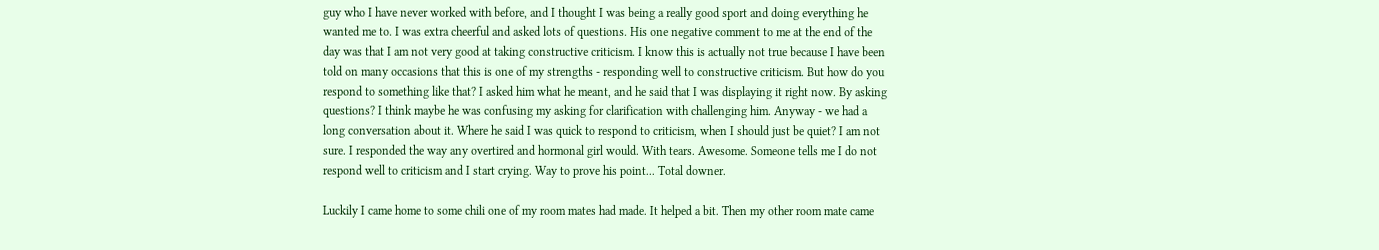guy who I have never worked with before, and I thought I was being a really good sport and doing everything he wanted me to. I was extra cheerful and asked lots of questions. His one negative comment to me at the end of the day was that I am not very good at taking constructive criticism. I know this is actually not true because I have been told on many occasions that this is one of my strengths - responding well to constructive criticism. But how do you respond to something like that? I asked him what he meant, and he said that I was displaying it right now. By asking questions? I think maybe he was confusing my asking for clarification with challenging him. Anyway - we had a long conversation about it. Where he said I was quick to respond to criticism, when I should just be quiet? I am not sure. I responded the way any overtired and hormonal girl would. With tears. Awesome. Someone tells me I do not respond well to criticism and I start crying. Way to prove his point... Total downer.

Luckily I came home to some chili one of my room mates had made. It helped a bit. Then my other room mate came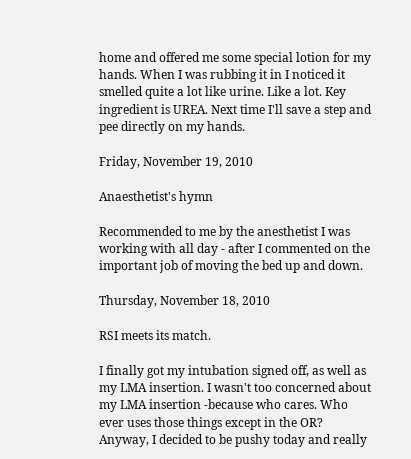home and offered me some special lotion for my hands. When I was rubbing it in I noticed it smelled quite a lot like urine. Like a lot. Key ingredient is UREA. Next time I'll save a step and pee directly on my hands.

Friday, November 19, 2010

Anaesthetist's hymn

Recommended to me by the anesthetist I was working with all day - after I commented on the important job of moving the bed up and down.

Thursday, November 18, 2010

RSI meets its match.

I finally got my intubation signed off, as well as my LMA insertion. I wasn't too concerned about my LMA insertion -because who cares. Who ever uses those things except in the OR? Anyway, I decided to be pushy today and really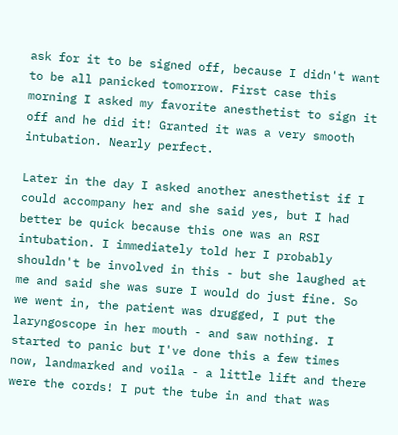ask for it to be signed off, because I didn't want to be all panicked tomorrow. First case this morning I asked my favorite anesthetist to sign it off and he did it! Granted it was a very smooth intubation. Nearly perfect.

Later in the day I asked another anesthetist if I could accompany her and she said yes, but I had better be quick because this one was an RSI intubation. I immediately told her I probably shouldn't be involved in this - but she laughed at me and said she was sure I would do just fine. So we went in, the patient was drugged, I put the laryngoscope in her mouth - and saw nothing. I started to panic but I've done this a few times now, landmarked and voila - a little lift and there were the cords! I put the tube in and that was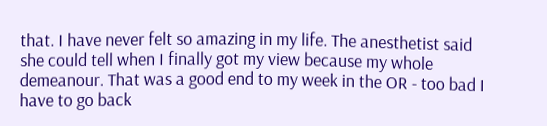that. I have never felt so amazing in my life. The anesthetist said she could tell when I finally got my view because my whole demeanour. That was a good end to my week in the OR - too bad I have to go back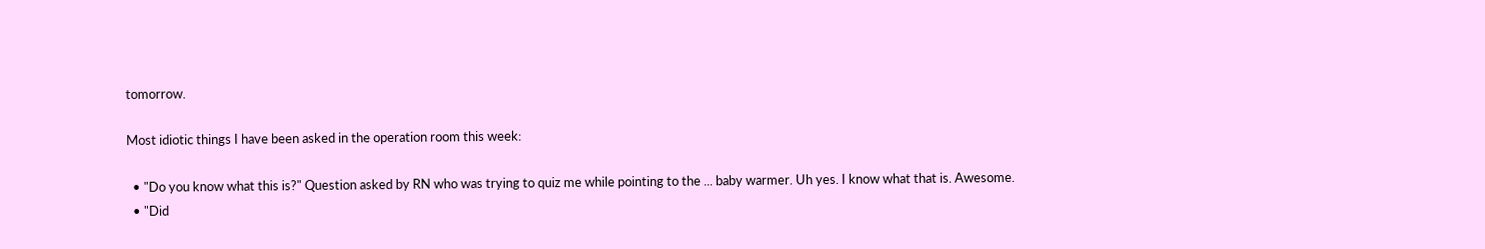tomorrow.

Most idiotic things I have been asked in the operation room this week:

  • "Do you know what this is?" Question asked by RN who was trying to quiz me while pointing to the ... baby warmer. Uh yes. I know what that is. Awesome.
  • "Did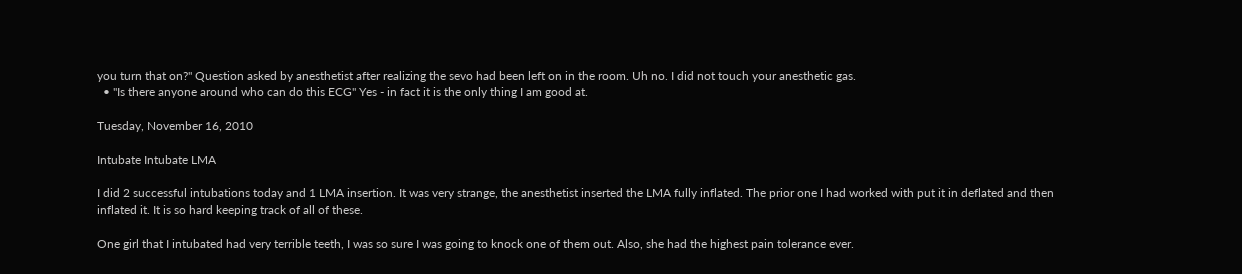you turn that on?" Question asked by anesthetist after realizing the sevo had been left on in the room. Uh no. I did not touch your anesthetic gas.
  • "Is there anyone around who can do this ECG" Yes - in fact it is the only thing I am good at.

Tuesday, November 16, 2010

Intubate Intubate LMA

I did 2 successful intubations today and 1 LMA insertion. It was very strange, the anesthetist inserted the LMA fully inflated. The prior one I had worked with put it in deflated and then inflated it. It is so hard keeping track of all of these.

One girl that I intubated had very terrible teeth, I was so sure I was going to knock one of them out. Also, she had the highest pain tolerance ever.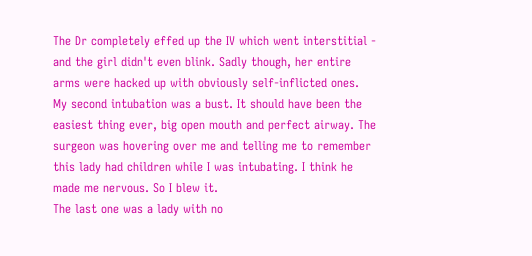The Dr completely effed up the IV which went interstitial - and the girl didn't even blink. Sadly though, her entire arms were hacked up with obviously self-inflicted ones.
My second intubation was a bust. It should have been the easiest thing ever, big open mouth and perfect airway. The surgeon was hovering over me and telling me to remember this lady had children while I was intubating. I think he made me nervous. So I blew it.
The last one was a lady with no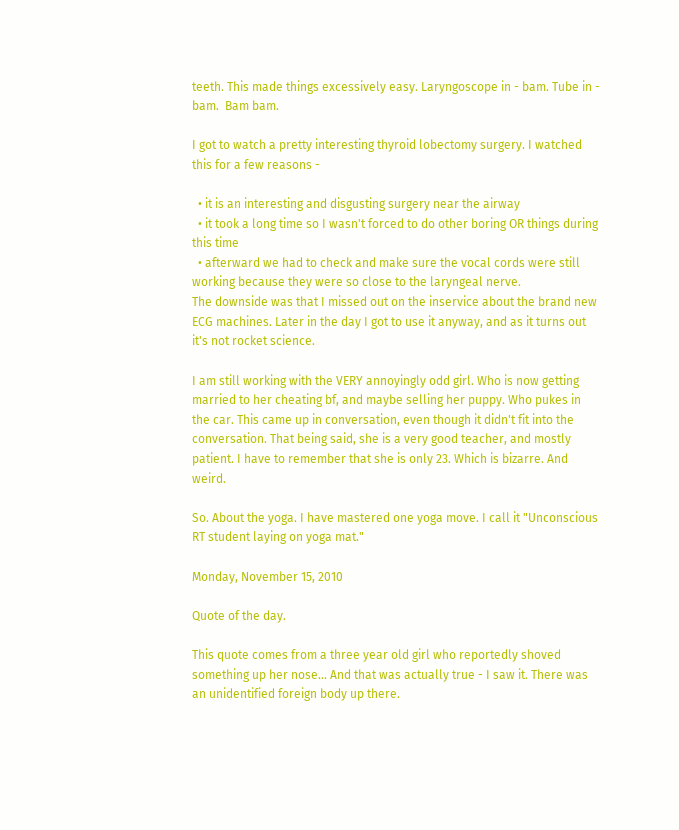teeth. This made things excessively easy. Laryngoscope in - bam. Tube in - bam.  Bam bam.

I got to watch a pretty interesting thyroid lobectomy surgery. I watched this for a few reasons -

  • it is an interesting and disgusting surgery near the airway
  • it took a long time so I wasn't forced to do other boring OR things during this time
  • afterward we had to check and make sure the vocal cords were still working because they were so close to the laryngeal nerve.
The downside was that I missed out on the inservice about the brand new ECG machines. Later in the day I got to use it anyway, and as it turns out it's not rocket science.

I am still working with the VERY annoyingly odd girl. Who is now getting married to her cheating bf, and maybe selling her puppy. Who pukes in the car. This came up in conversation, even though it didn't fit into the conversation. That being said, she is a very good teacher, and mostly patient. I have to remember that she is only 23. Which is bizarre. And weird.

So. About the yoga. I have mastered one yoga move. I call it "Unconscious RT student laying on yoga mat."

Monday, November 15, 2010

Quote of the day.

This quote comes from a three year old girl who reportedly shoved something up her nose... And that was actually true - I saw it. There was an unidentified foreign body up there.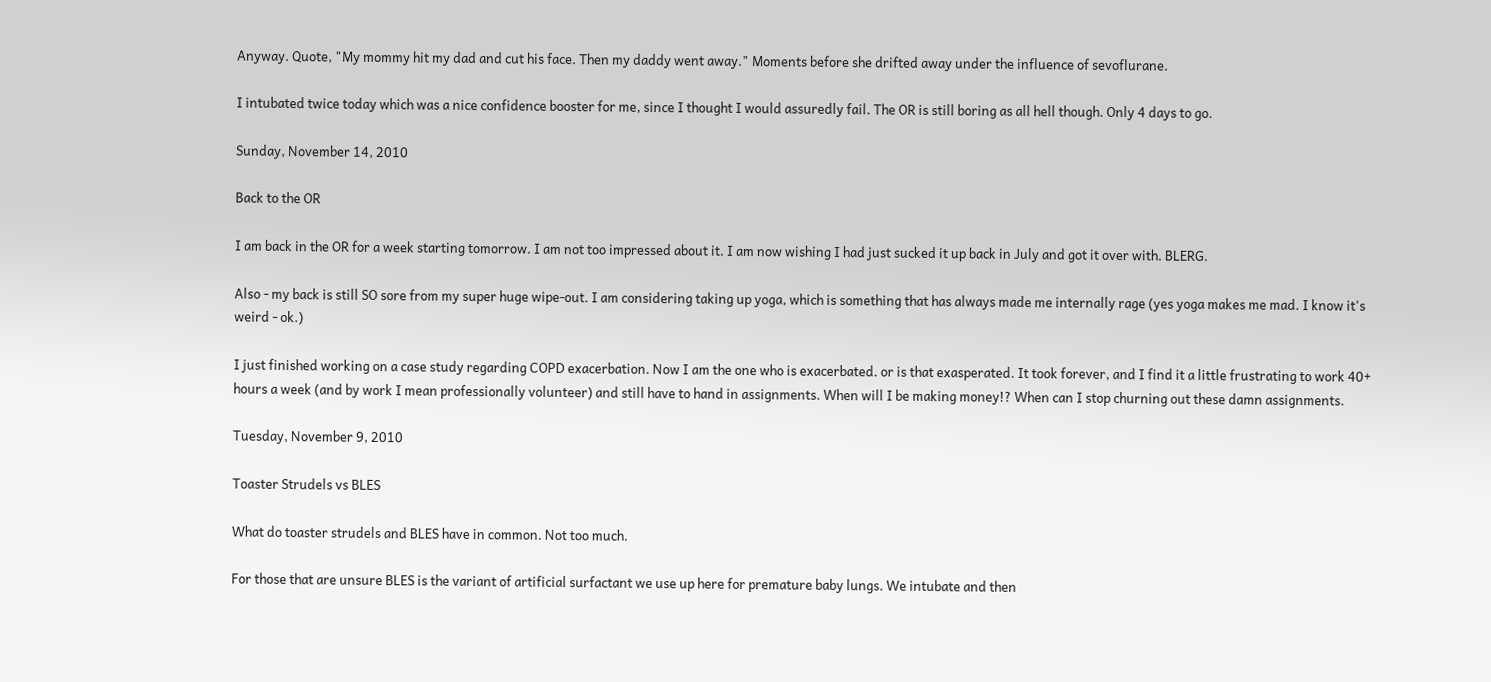Anyway. Quote, "My mommy hit my dad and cut his face. Then my daddy went away." Moments before she drifted away under the influence of sevoflurane.

I intubated twice today which was a nice confidence booster for me, since I thought I would assuredly fail. The OR is still boring as all hell though. Only 4 days to go.

Sunday, November 14, 2010

Back to the OR

I am back in the OR for a week starting tomorrow. I am not too impressed about it. I am now wishing I had just sucked it up back in July and got it over with. BLERG.

Also - my back is still SO sore from my super huge wipe-out. I am considering taking up yoga, which is something that has always made me internally rage (yes yoga makes me mad. I know it's weird - ok.)

I just finished working on a case study regarding COPD exacerbation. Now I am the one who is exacerbated. or is that exasperated. It took forever, and I find it a little frustrating to work 40+ hours a week (and by work I mean professionally volunteer) and still have to hand in assignments. When will I be making money!? When can I stop churning out these damn assignments.

Tuesday, November 9, 2010

Toaster Strudels vs BLES

What do toaster strudels and BLES have in common. Not too much.

For those that are unsure BLES is the variant of artificial surfactant we use up here for premature baby lungs. We intubate and then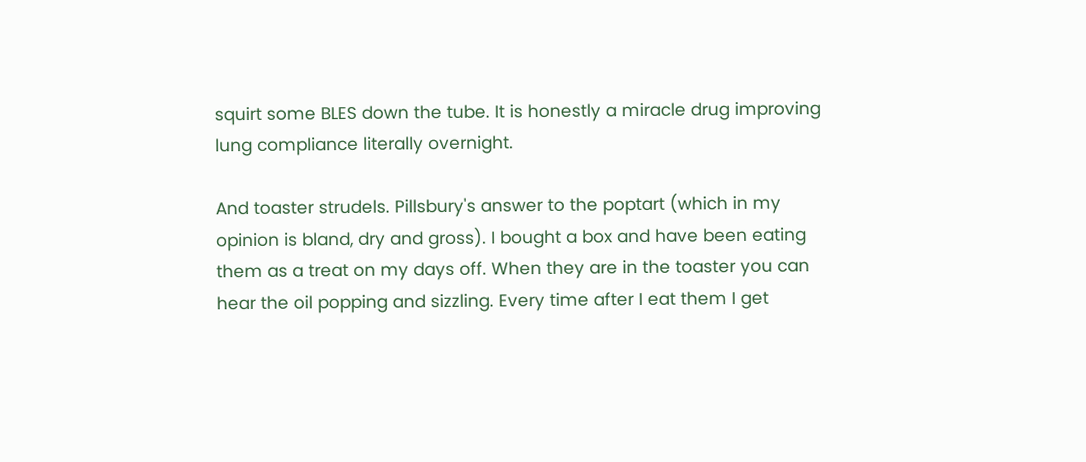squirt some BLES down the tube. It is honestly a miracle drug improving lung compliance literally overnight.

And toaster strudels. Pillsbury's answer to the poptart (which in my opinion is bland, dry and gross). I bought a box and have been eating them as a treat on my days off. When they are in the toaster you can hear the oil popping and sizzling. Every time after I eat them I get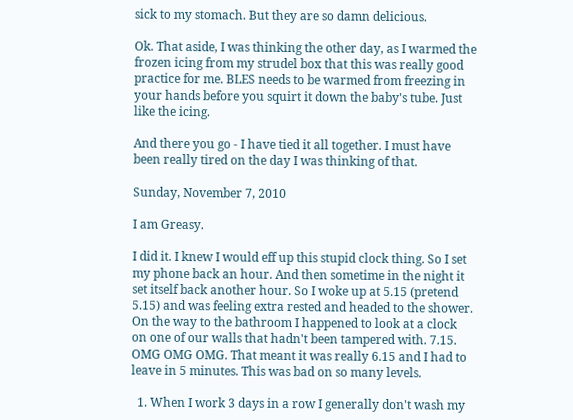sick to my stomach. But they are so damn delicious.

Ok. That aside, I was thinking the other day, as I warmed the frozen icing from my strudel box that this was really good practice for me. BLES needs to be warmed from freezing in your hands before you squirt it down the baby's tube. Just like the icing.

And there you go - I have tied it all together. I must have been really tired on the day I was thinking of that.

Sunday, November 7, 2010

I am Greasy.

I did it. I knew I would eff up this stupid clock thing. So I set my phone back an hour. And then sometime in the night it set itself back another hour. So I woke up at 5.15 (pretend 5.15) and was feeling extra rested and headed to the shower. On the way to the bathroom I happened to look at a clock on one of our walls that hadn't been tampered with. 7.15. OMG OMG OMG. That meant it was really 6.15 and I had to leave in 5 minutes. This was bad on so many levels.

  1. When I work 3 days in a row I generally don't wash my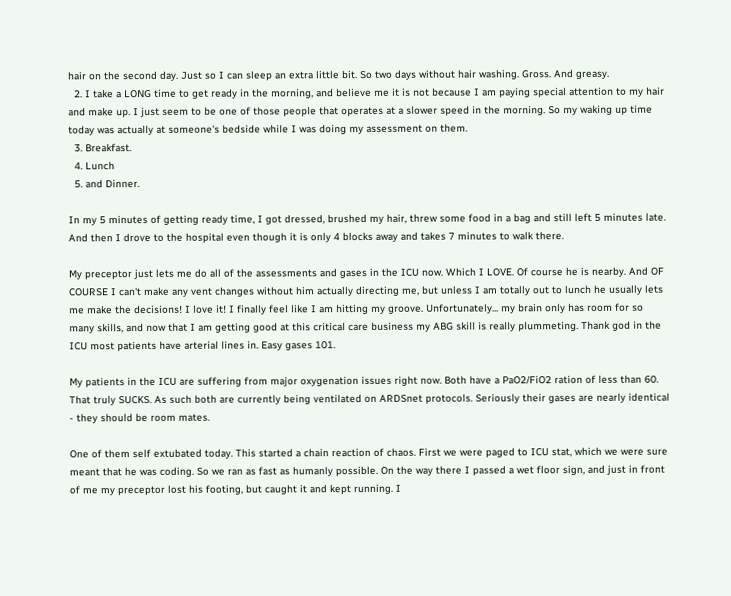hair on the second day. Just so I can sleep an extra little bit. So two days without hair washing. Gross. And greasy.
  2. I take a LONG time to get ready in the morning, and believe me it is not because I am paying special attention to my hair and make up. I just seem to be one of those people that operates at a slower speed in the morning. So my waking up time today was actually at someone's bedside while I was doing my assessment on them.
  3. Breakfast.
  4. Lunch
  5. and Dinner.

In my 5 minutes of getting ready time, I got dressed, brushed my hair, threw some food in a bag and still left 5 minutes late. And then I drove to the hospital even though it is only 4 blocks away and takes 7 minutes to walk there.

My preceptor just lets me do all of the assessments and gases in the ICU now. Which I LOVE. Of course he is nearby. And OF COURSE I can't make any vent changes without him actually directing me, but unless I am totally out to lunch he usually lets me make the decisions! I love it! I finally feel like I am hitting my groove. Unfortunately... my brain only has room for so many skills, and now that I am getting good at this critical care business my ABG skill is really plummeting. Thank god in the ICU most patients have arterial lines in. Easy gases 101.

My patients in the ICU are suffering from major oxygenation issues right now. Both have a PaO2/FiO2 ration of less than 60. That truly SUCKS. As such both are currently being ventilated on ARDSnet protocols. Seriously their gases are nearly identical - they should be room mates.

One of them self extubated today. This started a chain reaction of chaos. First we were paged to ICU stat, which we were sure meant that he was coding. So we ran as fast as humanly possible. On the way there I passed a wet floor sign, and just in front of me my preceptor lost his footing, but caught it and kept running. I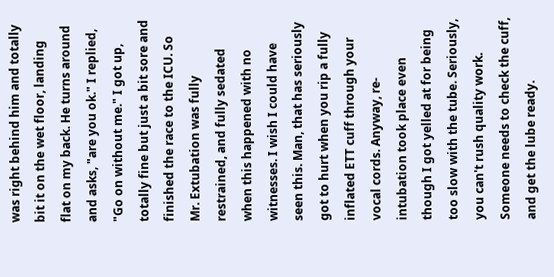was right behind him and totally bit it on the wet floor, landing flat on my back. He turns around and asks, "are you ok." I replied, "Go on without me." I got up, totally fine but just a bit sore and finished the race to the ICU. So Mr. Extubation was fully restrained, and fully sedated when this happened with no witnesses. I wish I could have seen this. Man, that has seriously got to hurt when you rip a fully inflated ETT cuff through your vocal cords. Anyway, re-intubation took place even though I got yelled at for being too slow with the tube. Seriously, you can't rush quality work. Someone needs to check the cuff, and get the lube ready.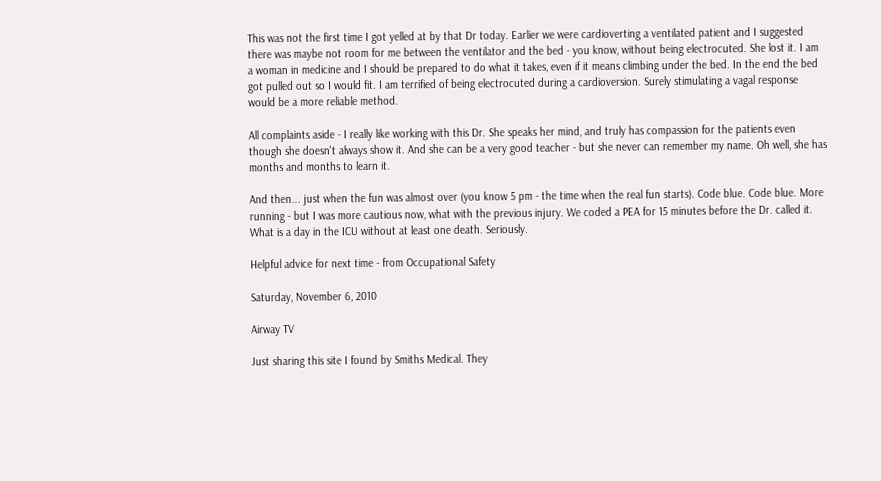This was not the first time I got yelled at by that Dr today. Earlier we were cardioverting a ventilated patient and I suggested there was maybe not room for me between the ventilator and the bed - you know, without being electrocuted. She lost it. I am a woman in medicine and I should be prepared to do what it takes, even if it means climbing under the bed. In the end the bed got pulled out so I would fit. I am terrified of being electrocuted during a cardioversion. Surely stimulating a vagal response would be a more reliable method.

All complaints aside - I really like working with this Dr. She speaks her mind, and truly has compassion for the patients even though she doesn't always show it. And she can be a very good teacher - but she never can remember my name. Oh well, she has months and months to learn it.

And then... just when the fun was almost over (you know 5 pm - the time when the real fun starts). Code blue. Code blue. More running - but I was more cautious now, what with the previous injury. We coded a PEA for 15 minutes before the Dr. called it. What is a day in the ICU without at least one death. Seriously.

Helpful advice for next time - from Occupational Safety

Saturday, November 6, 2010

Airway TV

Just sharing this site I found by Smiths Medical. They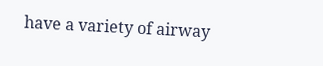have a variety of airway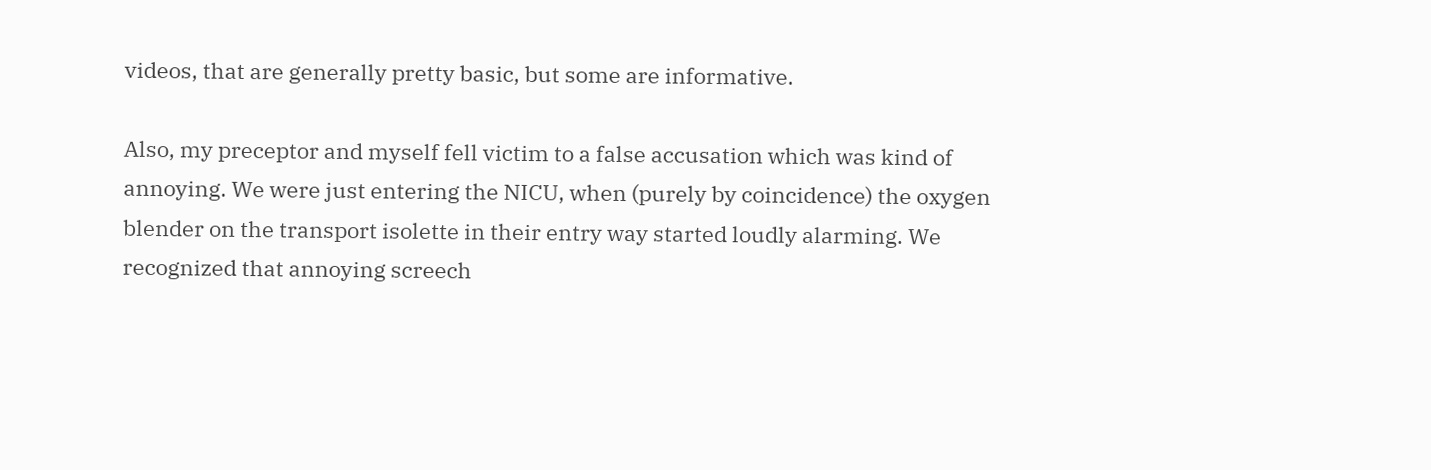videos, that are generally pretty basic, but some are informative.

Also, my preceptor and myself fell victim to a false accusation which was kind of annoying. We were just entering the NICU, when (purely by coincidence) the oxygen blender on the transport isolette in their entry way started loudly alarming. We recognized that annoying screech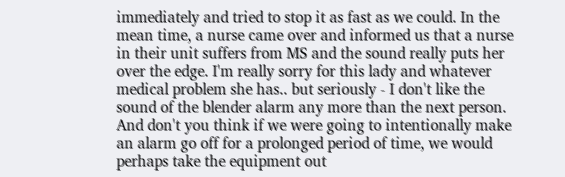immediately and tried to stop it as fast as we could. In the mean time, a nurse came over and informed us that a nurse in their unit suffers from MS and the sound really puts her over the edge. I'm really sorry for this lady and whatever medical problem she has.. but seriously - I don't like the sound of the blender alarm any more than the next person. And don't you think if we were going to intentionally make an alarm go off for a prolonged period of time, we would perhaps take the equipment out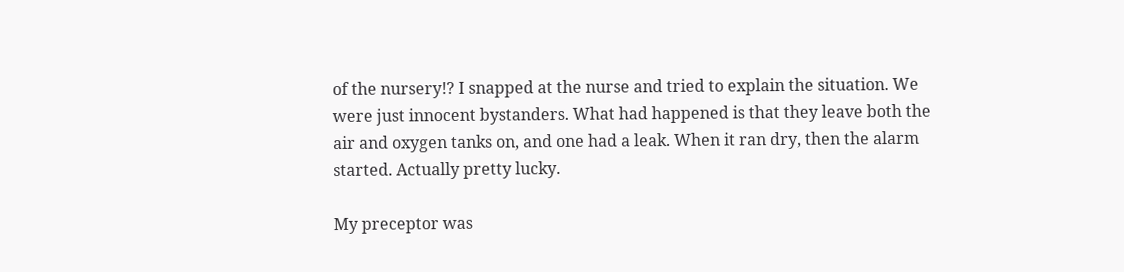of the nursery!? I snapped at the nurse and tried to explain the situation. We were just innocent bystanders. What had happened is that they leave both the air and oxygen tanks on, and one had a leak. When it ran dry, then the alarm started. Actually pretty lucky.

My preceptor was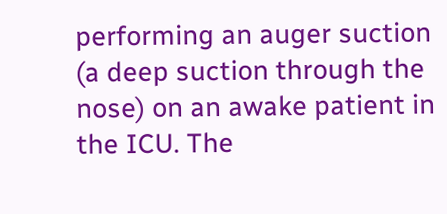performing an auger suction (a deep suction through the nose) on an awake patient in the ICU. The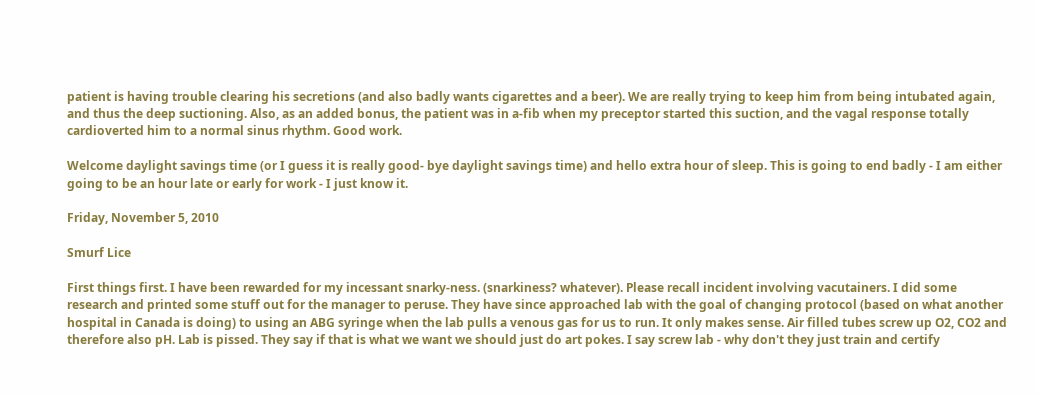patient is having trouble clearing his secretions (and also badly wants cigarettes and a beer). We are really trying to keep him from being intubated again, and thus the deep suctioning. Also, as an added bonus, the patient was in a-fib when my preceptor started this suction, and the vagal response totally cardioverted him to a normal sinus rhythm. Good work.

Welcome daylight savings time (or I guess it is really good- bye daylight savings time) and hello extra hour of sleep. This is going to end badly - I am either going to be an hour late or early for work - I just know it.

Friday, November 5, 2010

Smurf Lice

First things first. I have been rewarded for my incessant snarky-ness. (snarkiness? whatever). Please recall incident involving vacutainers. I did some research and printed some stuff out for the manager to peruse. They have since approached lab with the goal of changing protocol (based on what another hospital in Canada is doing) to using an ABG syringe when the lab pulls a venous gas for us to run. It only makes sense. Air filled tubes screw up O2, CO2 and therefore also pH. Lab is pissed. They say if that is what we want we should just do art pokes. I say screw lab - why don't they just train and certify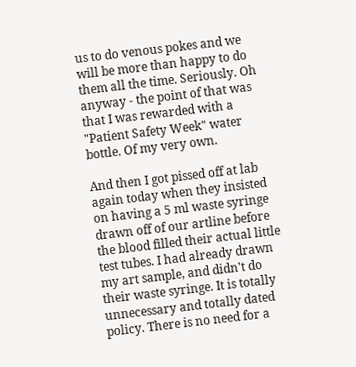us to do venous pokes and we will be more than happy to do them all the time. Seriously. Oh anyway - the point of that was that I was rewarded with a "Patient Safety Week" water bottle. Of my very own.

And then I got pissed off at lab again today when they insisted on having a 5 ml waste syringe drawn off of our artline before the blood filled their actual little test tubes. I had already drawn my art sample, and didn't do their waste syringe. It is totally unnecessary and totally dated policy. There is no need for a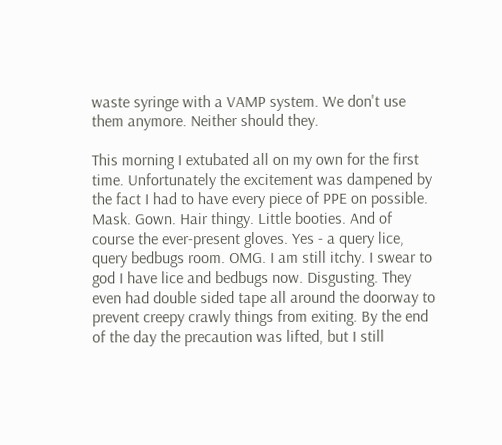waste syringe with a VAMP system. We don't use them anymore. Neither should they.

This morning I extubated all on my own for the first time. Unfortunately the excitement was dampened by the fact I had to have every piece of PPE on possible. Mask. Gown. Hair thingy. Little booties. And of course the ever-present gloves. Yes - a query lice, query bedbugs room. OMG. I am still itchy. I swear to god I have lice and bedbugs now. Disgusting. They even had double sided tape all around the doorway to prevent creepy crawly things from exiting. By the end of the day the precaution was lifted, but I still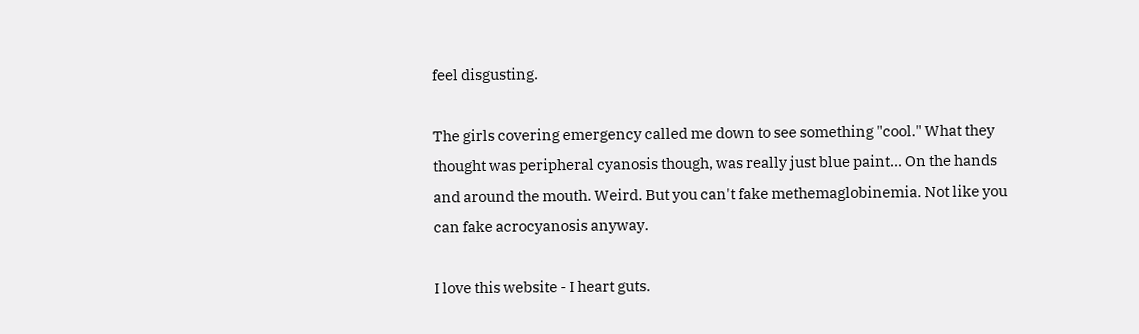feel disgusting.

The girls covering emergency called me down to see something "cool." What they thought was peripheral cyanosis though, was really just blue paint... On the hands and around the mouth. Weird. But you can't fake methemaglobinemia. Not like you can fake acrocyanosis anyway.

I love this website - I heart guts.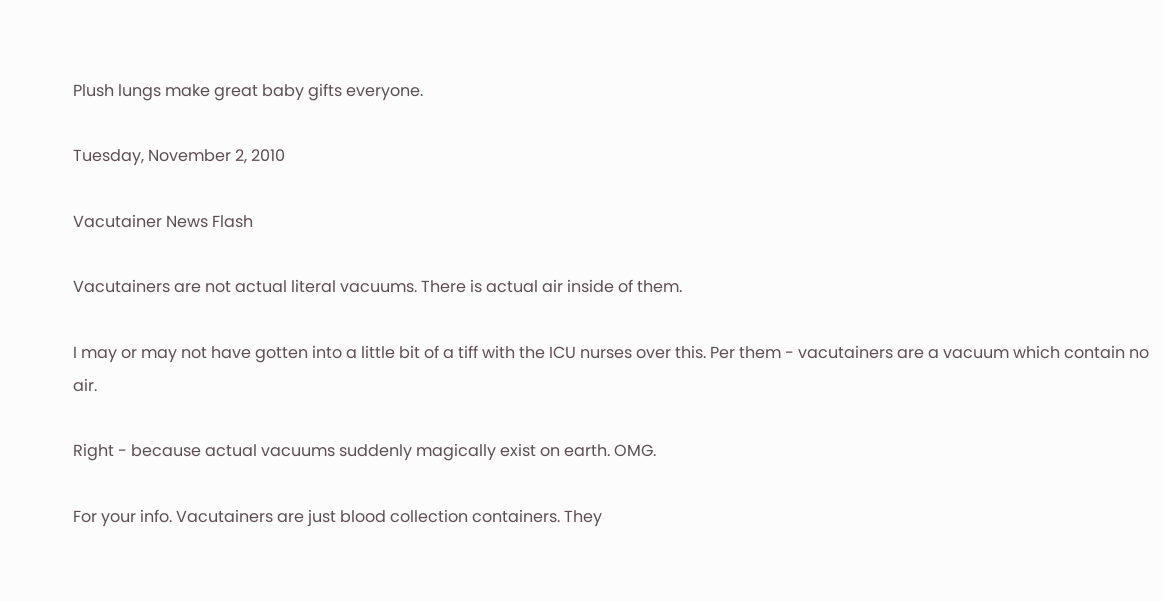Plush lungs make great baby gifts everyone.

Tuesday, November 2, 2010

Vacutainer News Flash

Vacutainers are not actual literal vacuums. There is actual air inside of them.

I may or may not have gotten into a little bit of a tiff with the ICU nurses over this. Per them - vacutainers are a vacuum which contain no air.

Right - because actual vacuums suddenly magically exist on earth. OMG.

For your info. Vacutainers are just blood collection containers. They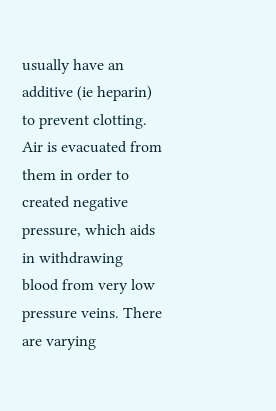usually have an additive (ie heparin) to prevent clotting. Air is evacuated from them in order to created negative pressure, which aids in withdrawing blood from very low pressure veins. There are varying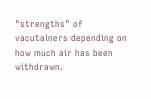"strengths" of vacutainers depending on how much air has been withdrawn.